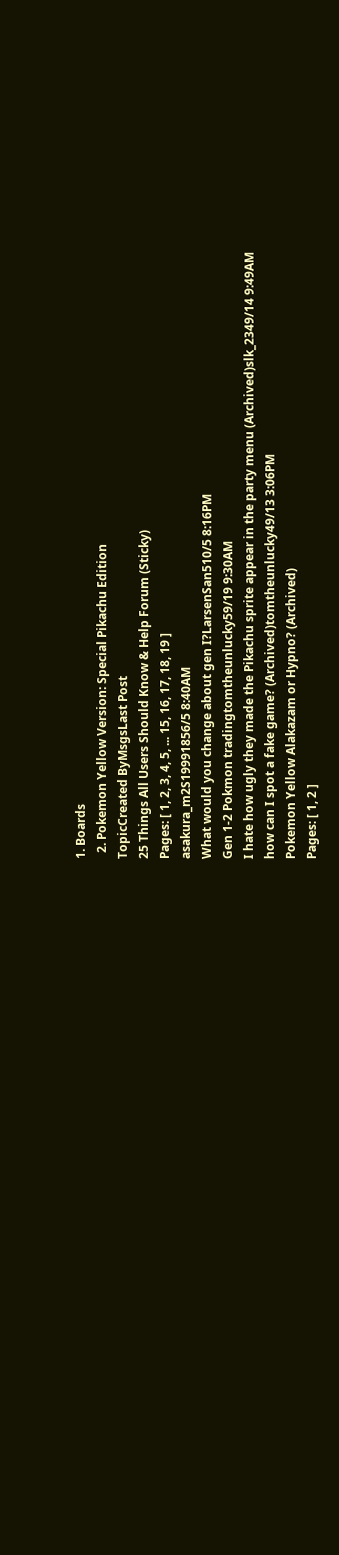1. Boards
  2. Pokemon Yellow Version: Special Pikachu Edition
TopicCreated ByMsgsLast Post
25 Things All Users Should Know & Help Forum (Sticky)
Pages: [ 1, 2, 3, 4, 5, ... 15, 16, 17, 18, 19 ]
asakura_m2S19991856/5 8:40AM
What would you change about gen I?LarsenSan510/5 8:16PM
Gen 1-2 Pokmon tradingtomtheunlucky59/19 9:30AM
I hate how ugly they made the Pikachu sprite appear in the party menu (Archived)slk_2349/14 9:49AM
how can I spot a fake game? (Archived)tomtheunlucky49/13 3:06PM
Pokemon Yellow Alakazam or Hypno? (Archived)
Pages: [ 1, 2 ]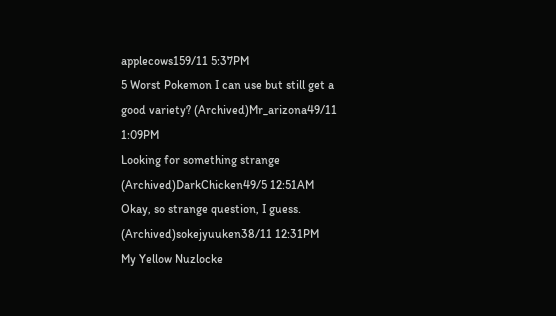applecows159/11 5:37PM
5 Worst Pokemon I can use but still get a good variety? (Archived)Mr_arizona49/11 1:09PM
Looking for something strange (Archived)DarkChicken49/5 12:51AM
Okay, so strange question, I guess. (Archived)sokejyuuken38/11 12:31PM
My Yellow Nuzlocke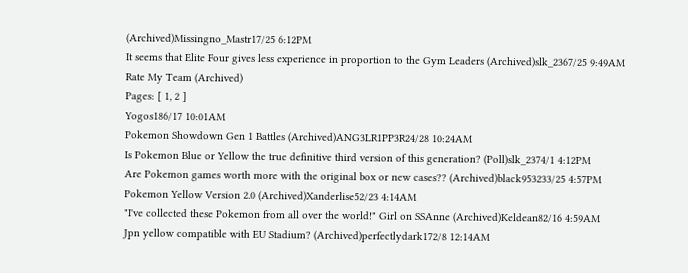(Archived)Missingno_Mastr17/25 6:12PM
It seems that Elite Four gives less experience in proportion to the Gym Leaders (Archived)slk_2367/25 9:49AM
Rate My Team (Archived)
Pages: [ 1, 2 ]
Yogos186/17 10:01AM
Pokemon Showdown Gen 1 Battles (Archived)ANG3LR1PP3R24/28 10:24AM
Is Pokemon Blue or Yellow the true definitive third version of this generation? (Poll)slk_2374/1 4:12PM
Are Pokemon games worth more with the original box or new cases?? (Archived)black953233/25 4:57PM
Pokemon Yellow Version 2.0 (Archived)Xanderlise52/23 4:14AM
"I've collected these Pokemon from all over the world!" Girl on SSAnne (Archived)Keldean82/16 4:59AM
Jpn yellow compatible with EU Stadium? (Archived)perfectlydark172/8 12:14AM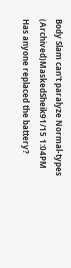Body Slam can't paralyze Normal-types (Archived)MaskedSheik91/15 1:04PM
Has anyone replaced the battery?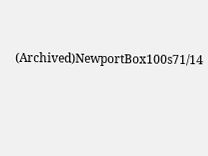(Archived)NewportBox100s71/14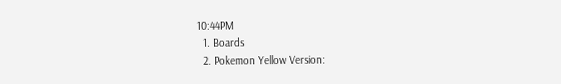10:44PM
  1. Boards
  2. Pokemon Yellow Version: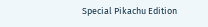Special Pikachu Edition